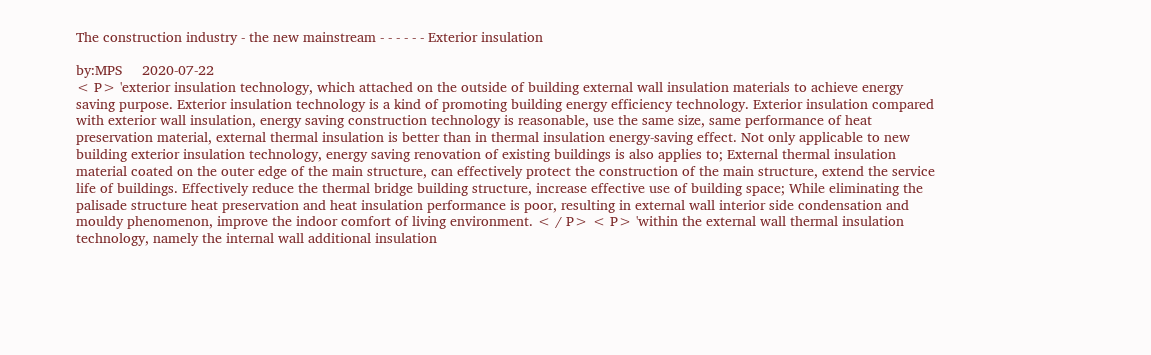The construction industry - the new mainstream - - - - - - Exterior insulation

by:MPS     2020-07-22
< P> 'exterior insulation technology, which attached on the outside of building external wall insulation materials to achieve energy saving purpose. Exterior insulation technology is a kind of promoting building energy efficiency technology. Exterior insulation compared with exterior wall insulation, energy saving construction technology is reasonable, use the same size, same performance of heat preservation material, external thermal insulation is better than in thermal insulation energy-saving effect. Not only applicable to new building exterior insulation technology, energy saving renovation of existing buildings is also applies to; External thermal insulation material coated on the outer edge of the main structure, can effectively protect the construction of the main structure, extend the service life of buildings. Effectively reduce the thermal bridge building structure, increase effective use of building space; While eliminating the palisade structure heat preservation and heat insulation performance is poor, resulting in external wall interior side condensation and mouldy phenomenon, improve the indoor comfort of living environment. < / P> < P> 'within the external wall thermal insulation technology, namely the internal wall additional insulation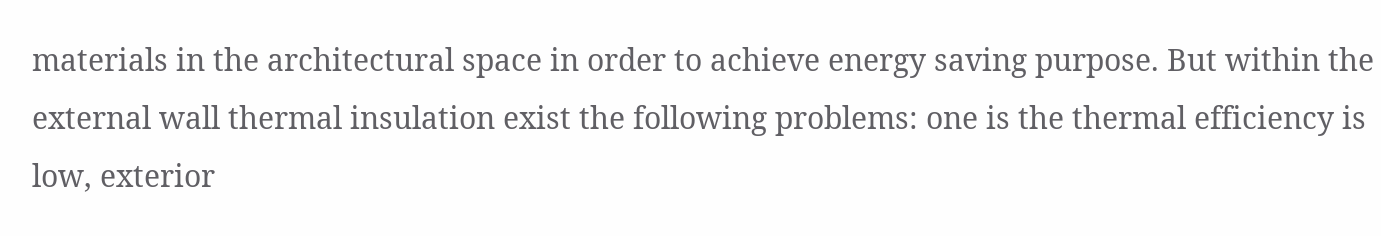materials in the architectural space in order to achieve energy saving purpose. But within the external wall thermal insulation exist the following problems: one is the thermal efficiency is low, exterior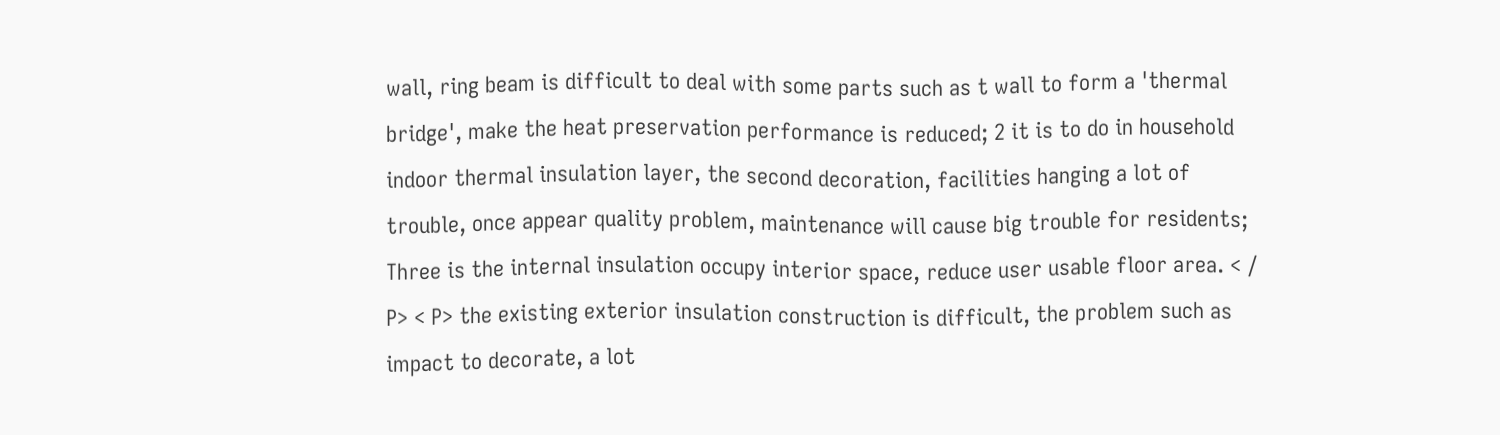wall, ring beam is difficult to deal with some parts such as t wall to form a 'thermal bridge', make the heat preservation performance is reduced; 2 it is to do in household indoor thermal insulation layer, the second decoration, facilities hanging a lot of trouble, once appear quality problem, maintenance will cause big trouble for residents; Three is the internal insulation occupy interior space, reduce user usable floor area. < / P> < P> the existing exterior insulation construction is difficult, the problem such as impact to decorate, a lot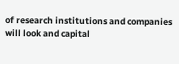of research institutions and companies will look and capital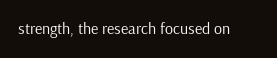strength, the research focused on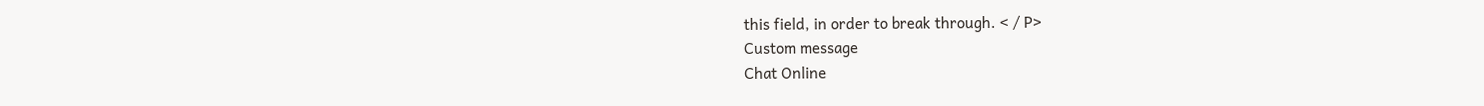this field, in order to break through. < / P>
Custom message
Chat Online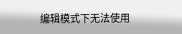编辑模式下无法使用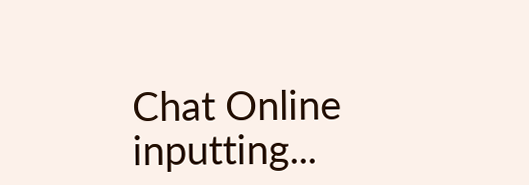Chat Online inputting...